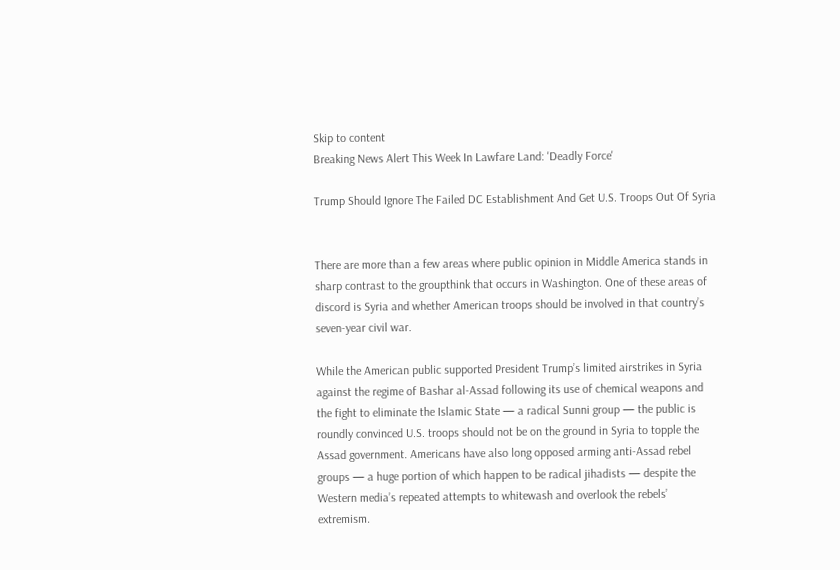Skip to content
Breaking News Alert This Week In Lawfare Land: 'Deadly Force'

Trump Should Ignore The Failed DC Establishment And Get U.S. Troops Out Of Syria


There are more than a few areas where public opinion in Middle America stands in sharp contrast to the groupthink that occurs in Washington. One of these areas of discord is Syria and whether American troops should be involved in that country’s seven-year civil war.

While the American public supported President Trump’s limited airstrikes in Syria against the regime of Bashar al-Assad following its use of chemical weapons and the fight to eliminate the Islamic State — a radical Sunni group — the public is roundly convinced U.S. troops should not be on the ground in Syria to topple the Assad government. Americans have also long opposed arming anti-Assad rebel groups — a huge portion of which happen to be radical jihadists — despite the Western media’s repeated attempts to whitewash and overlook the rebels’ extremism.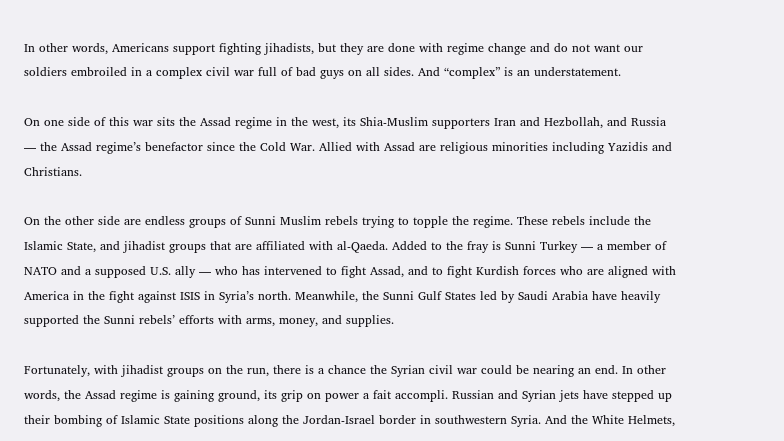In other words, Americans support fighting jihadists, but they are done with regime change and do not want our soldiers embroiled in a complex civil war full of bad guys on all sides. And “complex” is an understatement.

On one side of this war sits the Assad regime in the west, its Shia-Muslim supporters Iran and Hezbollah, and Russia — the Assad regime’s benefactor since the Cold War. Allied with Assad are religious minorities including Yazidis and Christians.

On the other side are endless groups of Sunni Muslim rebels trying to topple the regime. These rebels include the Islamic State, and jihadist groups that are affiliated with al-Qaeda. Added to the fray is Sunni Turkey — a member of NATO and a supposed U.S. ally — who has intervened to fight Assad, and to fight Kurdish forces who are aligned with America in the fight against ISIS in Syria’s north. Meanwhile, the Sunni Gulf States led by Saudi Arabia have heavily supported the Sunni rebels’ efforts with arms, money, and supplies.

Fortunately, with jihadist groups on the run, there is a chance the Syrian civil war could be nearing an end. In other words, the Assad regime is gaining ground, its grip on power a fait accompli. Russian and Syrian jets have stepped up their bombing of Islamic State positions along the Jordan-Israel border in southwestern Syria. And the White Helmets,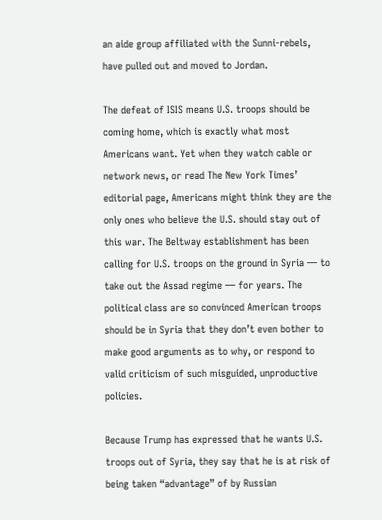an aide group affiliated with the Sunni-rebels, have pulled out and moved to Jordan.

The defeat of ISIS means U.S. troops should be coming home, which is exactly what most Americans want. Yet when they watch cable or network news, or read The New York Times’ editorial page, Americans might think they are the only ones who believe the U.S. should stay out of this war. The Beltway establishment has been calling for U.S. troops on the ground in Syria — to take out the Assad regime — for years. The political class are so convinced American troops should be in Syria that they don’t even bother to make good arguments as to why, or respond to valid criticism of such misguided, unproductive policies.

Because Trump has expressed that he wants U.S. troops out of Syria, they say that he is at risk of being taken “advantage” of by Russian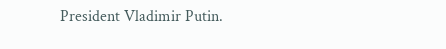President Vladimir Putin.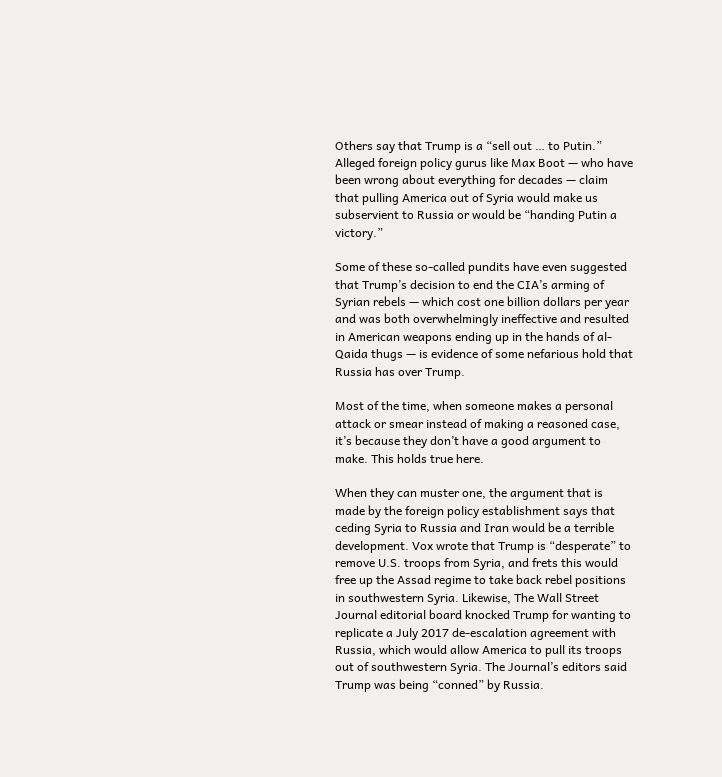Others say that Trump is a “sell out … to Putin.” Alleged foreign policy gurus like Max Boot — who have been wrong about everything for decades — claim that pulling America out of Syria would make us subservient to Russia or would be “handing Putin a victory.”

Some of these so-called pundits have even suggested that Trump’s decision to end the CIA’s arming of Syrian rebels — which cost one billion dollars per year and was both overwhelmingly ineffective and resulted in American weapons ending up in the hands of al-Qaida thugs — is evidence of some nefarious hold that Russia has over Trump.

Most of the time, when someone makes a personal attack or smear instead of making a reasoned case, it’s because they don’t have a good argument to make. This holds true here.

When they can muster one, the argument that is made by the foreign policy establishment says that ceding Syria to Russia and Iran would be a terrible development. Vox wrote that Trump is “desperate” to remove U.S. troops from Syria, and frets this would free up the Assad regime to take back rebel positions in southwestern Syria. Likewise, The Wall Street Journal editorial board knocked Trump for wanting to replicate a July 2017 de-escalation agreement with Russia, which would allow America to pull its troops out of southwestern Syria. The Journal’s editors said Trump was being “conned” by Russia.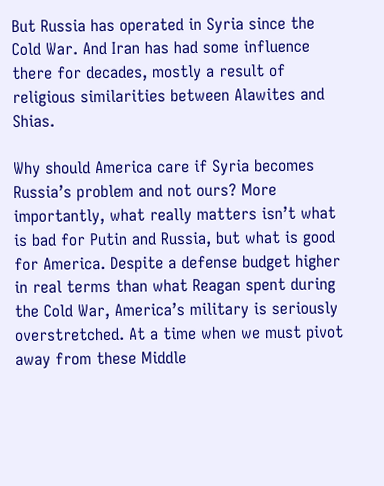But Russia has operated in Syria since the Cold War. And Iran has had some influence there for decades, mostly a result of religious similarities between Alawites and Shias.

Why should America care if Syria becomes Russia’s problem and not ours? More importantly, what really matters isn’t what is bad for Putin and Russia, but what is good for America. Despite a defense budget higher in real terms than what Reagan spent during the Cold War, America’s military is seriously overstretched. At a time when we must pivot away from these Middle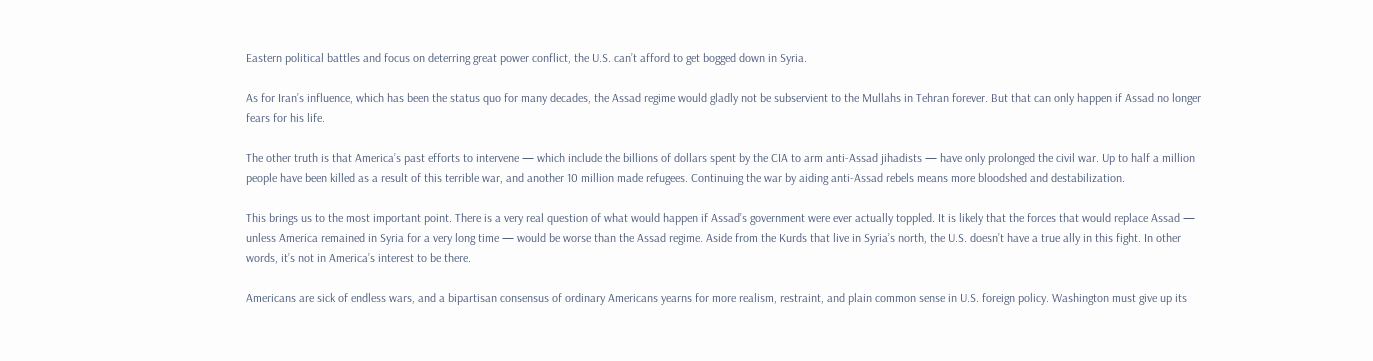Eastern political battles and focus on deterring great power conflict, the U.S. can’t afford to get bogged down in Syria.

As for Iran’s influence, which has been the status quo for many decades, the Assad regime would gladly not be subservient to the Mullahs in Tehran forever. But that can only happen if Assad no longer fears for his life.

The other truth is that America’s past efforts to intervene — which include the billions of dollars spent by the CIA to arm anti-Assad jihadists — have only prolonged the civil war. Up to half a million people have been killed as a result of this terrible war, and another 10 million made refugees. Continuing the war by aiding anti-Assad rebels means more bloodshed and destabilization.

This brings us to the most important point. There is a very real question of what would happen if Assad’s government were ever actually toppled. It is likely that the forces that would replace Assad — unless America remained in Syria for a very long time — would be worse than the Assad regime. Aside from the Kurds that live in Syria’s north, the U.S. doesn’t have a true ally in this fight. In other words, it’s not in America’s interest to be there.

Americans are sick of endless wars, and a bipartisan consensus of ordinary Americans yearns for more realism, restraint, and plain common sense in U.S. foreign policy. Washington must give up its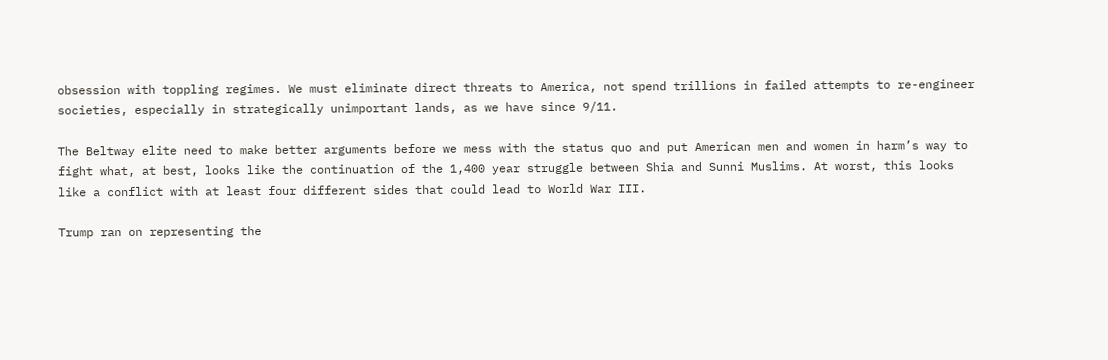obsession with toppling regimes. We must eliminate direct threats to America, not spend trillions in failed attempts to re-engineer societies, especially in strategically unimportant lands, as we have since 9/11.

The Beltway elite need to make better arguments before we mess with the status quo and put American men and women in harm’s way to fight what, at best, looks like the continuation of the 1,400 year struggle between Shia and Sunni Muslims. At worst, this looks like a conflict with at least four different sides that could lead to World War III.

Trump ran on representing the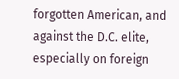forgotten American, and against the D.C. elite, especially on foreign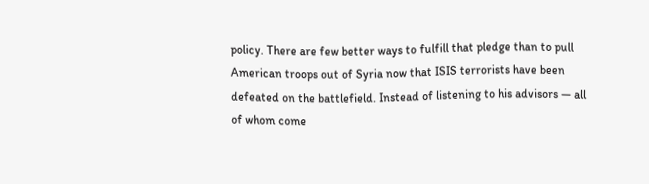policy. There are few better ways to fulfill that pledge than to pull American troops out of Syria now that ISIS terrorists have been defeated on the battlefield. Instead of listening to his advisors — all of whom come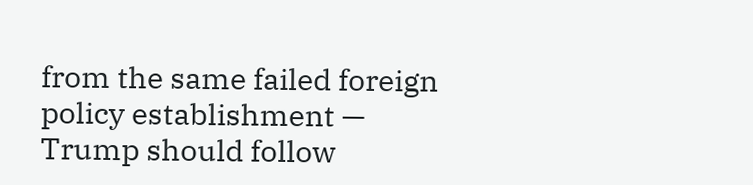from the same failed foreign policy establishment — Trump should follow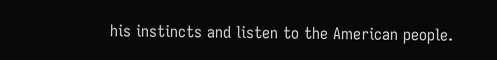his instincts and listen to the American people.